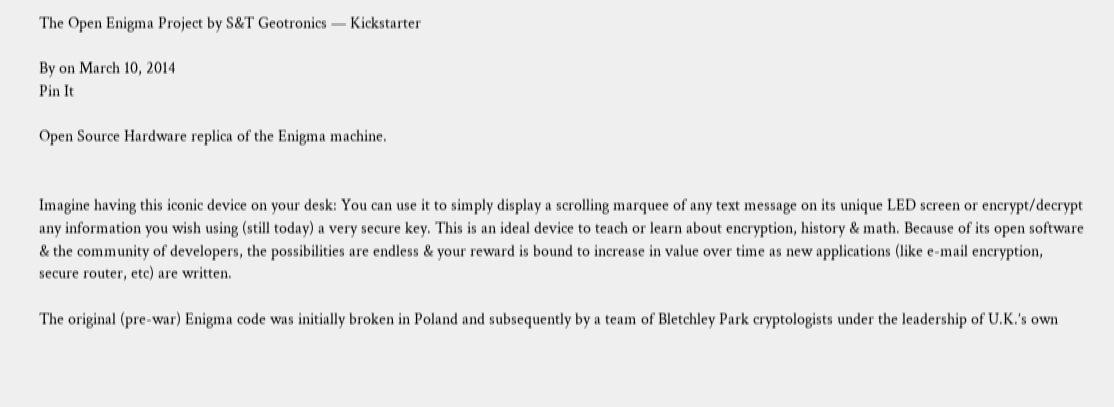The Open Enigma Project by S&T Geotronics — Kickstarter

By on March 10, 2014
Pin It

Open Source Hardware replica of the Enigma machine.


Imagine having this iconic device on your desk: You can use it to simply display a scrolling marquee of any text message on its unique LED screen or encrypt/decrypt any information you wish using (still today) a very secure key. This is an ideal device to teach or learn about encryption, history & math. Because of its open software & the community of developers, the possibilities are endless & your reward is bound to increase in value over time as new applications (like e-mail encryption, secure router, etc) are written.

The original (pre-war) Enigma code was initially broken in Poland and subsequently by a team of Bletchley Park cryptologists under the leadership of U.K.’s own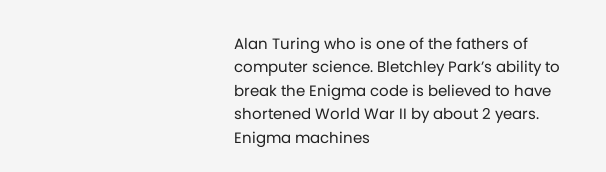Alan Turing who is one of the fathers of computer science. Bletchley Park’s ability to break the Enigma code is believed to have shortened World War II by about 2 years. Enigma machines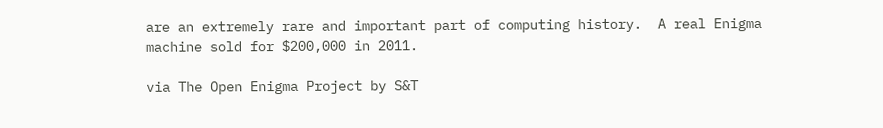are an extremely rare and important part of computing history.  A real Enigma machine sold for $200,000 in 2011.

via The Open Enigma Project by S&T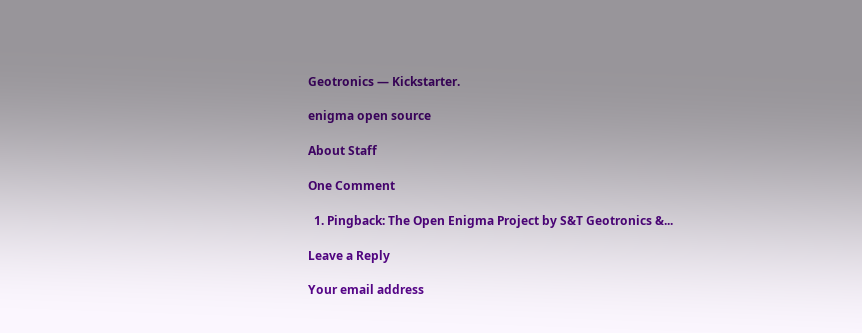Geotronics — Kickstarter.

enigma open source

About Staff

One Comment

  1. Pingback: The Open Enigma Project by S&T Geotronics &...

Leave a Reply

Your email address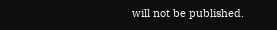will not be published.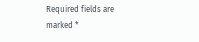Required fields are marked *